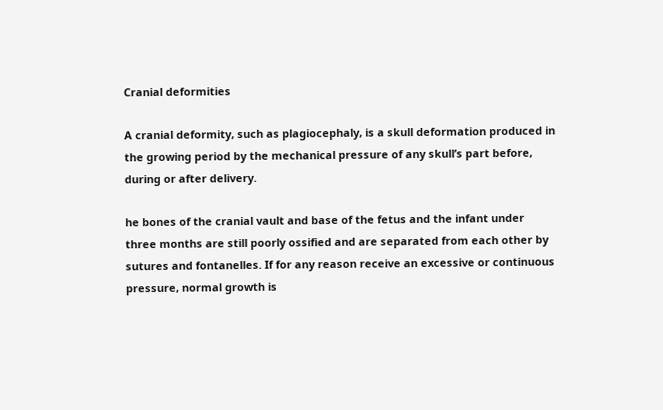Cranial deformities

A cranial deformity, such as plagiocephaly, is a skull deformation produced in the growing period by the mechanical pressure of any skull’s part before, during or after delivery.

he bones of the cranial vault and base of the fetus and the infant under three months are still poorly ossified and are separated from each other by sutures and fontanelles. If for any reason receive an excessive or continuous pressure, normal growth is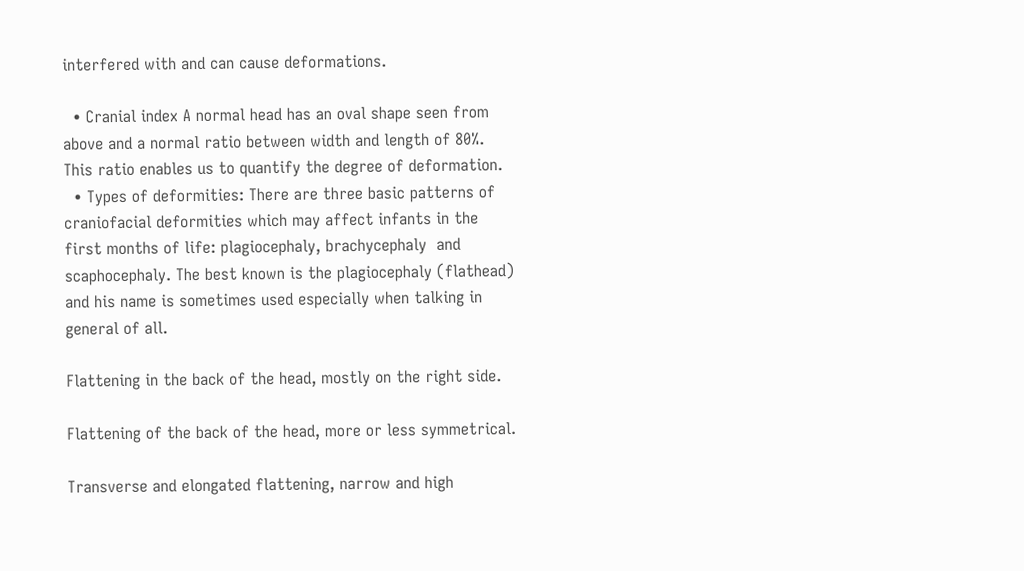interfered with and can cause deformations.

  • Cranial index A normal head has an oval shape seen from above and a normal ratio between width and length of 80%. This ratio enables us to quantify the degree of deformation.
  • Types of deformities: There are three basic patterns of craniofacial deformities which may affect infants in the first months of life: plagiocephaly, brachycephaly  and scaphocephaly. The best known is the plagiocephaly (flathead) and his name is sometimes used especially when talking in general of all.

Flattening in the back of the head, mostly on the right side.

Flattening of the back of the head, more or less symmetrical.

Transverse and elongated flattening, narrow and high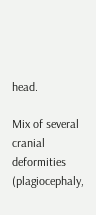head.

Mix of several cranial deformities (plagiocephaly,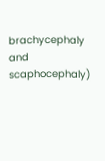brachycephaly and scaphocephaly)